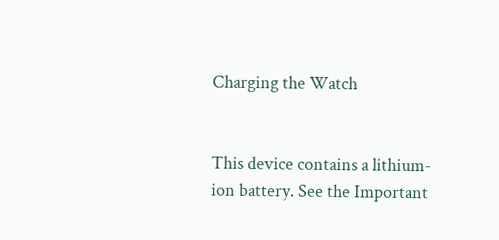Charging the Watch


This device contains a lithium-ion battery. See the Important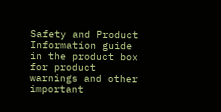Safety and Product Information guide in the product box for product warnings and other important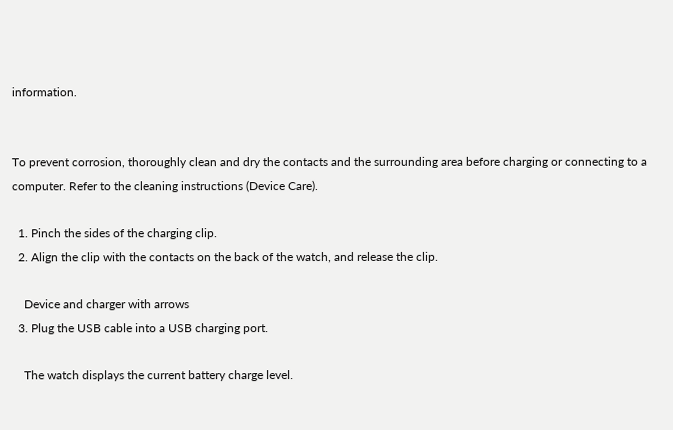information.


To prevent corrosion, thoroughly clean and dry the contacts and the surrounding area before charging or connecting to a computer. Refer to the cleaning instructions (Device Care).

  1. Pinch the sides of the charging clip.
  2. Align the clip with the contacts on the back of the watch, and release the clip.

    Device and charger with arrows
  3. Plug the USB cable into a USB charging port.

    The watch displays the current battery charge level.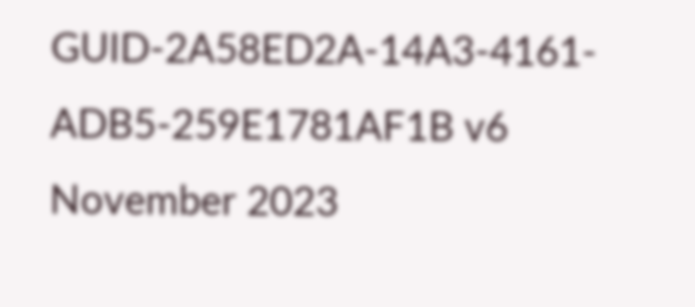GUID-2A58ED2A-14A3-4161-ADB5-259E1781AF1B v6
November 2023